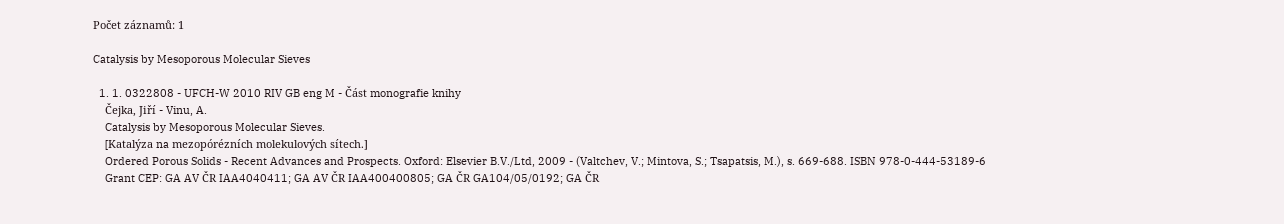Počet záznamů: 1

Catalysis by Mesoporous Molecular Sieves

  1. 1. 0322808 - UFCH-W 2010 RIV GB eng M - Část monografie knihy
    Čejka, Jiří - Vinu, A.
    Catalysis by Mesoporous Molecular Sieves.
    [Katalýza na mezopórézních molekulových sítech.]
    Ordered Porous Solids - Recent Advances and Prospects. Oxford: Elsevier B.V./Ltd, 2009 - (Valtchev, V.; Mintova, S.; Tsapatsis, M.), s. 669-688. ISBN 978-0-444-53189-6
    Grant CEP: GA AV ČR IAA4040411; GA AV ČR IAA400400805; GA ČR GA104/05/0192; GA ČR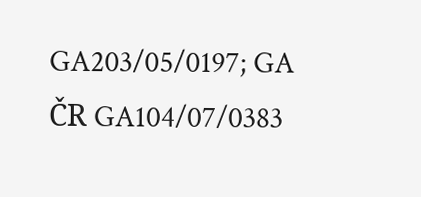GA203/05/0197; GA ČR GA104/07/0383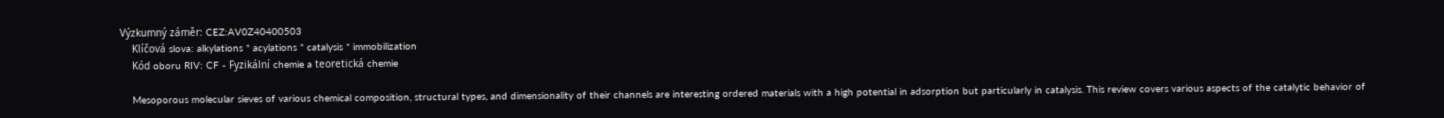Výzkumný záměr: CEZ:AV0Z40400503
    Klíčová slova: alkylations * acylations * catalysis * immobilization
    Kód oboru RIV: CF - Fyzikální chemie a teoretická chemie

    Mesoporous molecular sieves of various chemical composition, structural types, and dimensionality of their channels are interesting ordered materials with a high potential in adsorption but particularly in catalysis. This review covers various aspects of the catalytic behavior of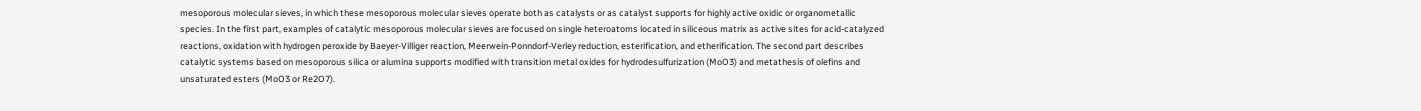mesoporous molecular sieves, in which these mesoporous molecular sieves operate both as catalysts or as catalyst supports for highly active oxidic or organometallic species. In the first part, examples of catalytic mesoporous molecular sieves are focused on single heteroatoms located in siliceous matrix as active sites for acid-catalyzed reactions, oxidation with hydrogen peroxide by Baeyer-Villiger reaction, Meerwein-Ponndorf-Verley reduction, esterification, and etherification. The second part describes catalytic systems based on mesoporous silica or alumina supports modified with transition metal oxides for hydrodesulfurization (MoO3) and metathesis of olefins and unsaturated esters (MoO3 or Re2O7).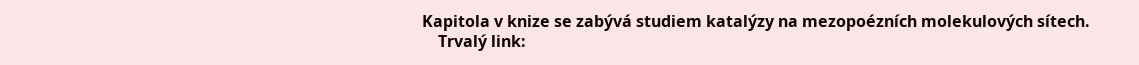Kapitola v knize se zabývá studiem katalýzy na mezopoézních molekulových sítech.
    Trvalý link: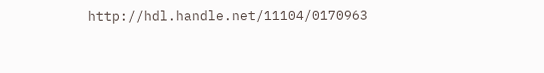http://hdl.handle.net/11104/0170963